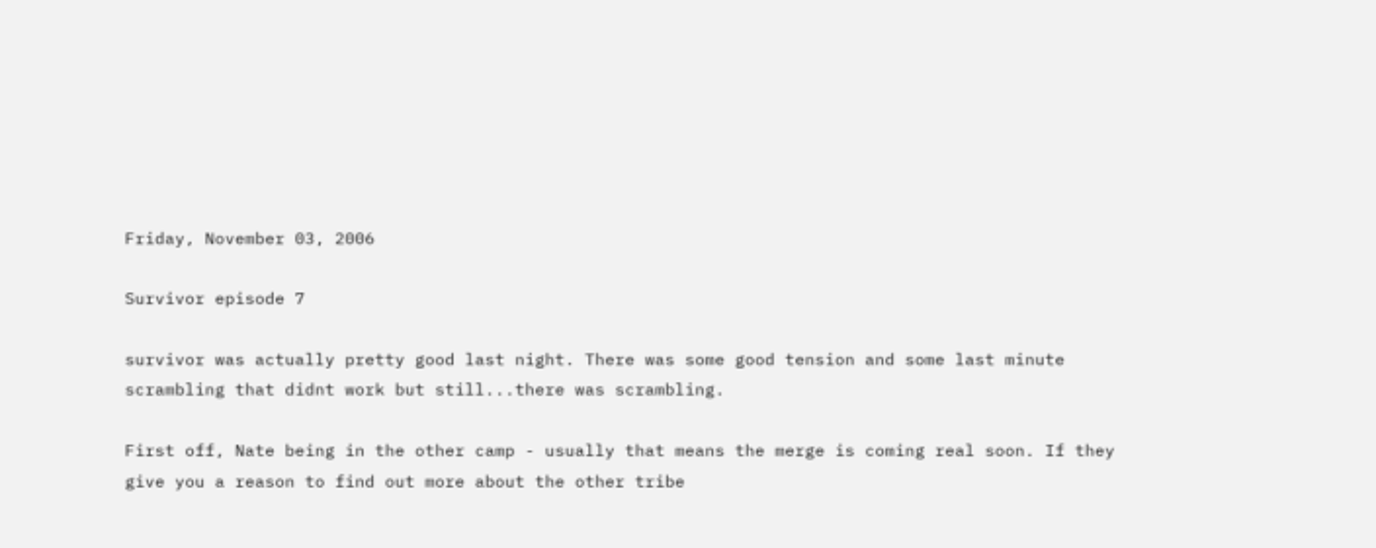Friday, November 03, 2006

Survivor episode 7

survivor was actually pretty good last night. There was some good tension and some last minute scrambling that didnt work but still...there was scrambling.

First off, Nate being in the other camp - usually that means the merge is coming real soon. If they give you a reason to find out more about the other tribe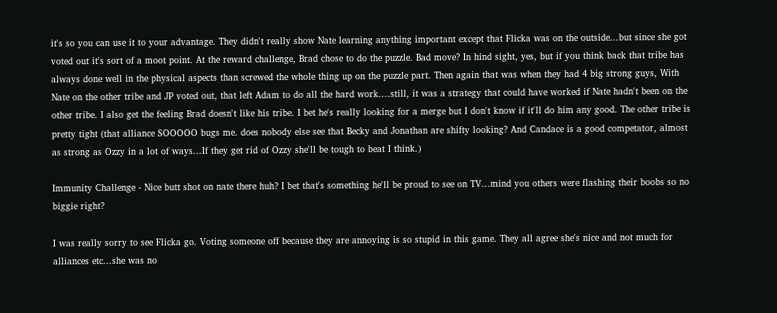it's so you can use it to your advantage. They didn't really show Nate learning anything important except that Flicka was on the outside...but since she got voted out it's sort of a moot point. At the reward challenge, Brad chose to do the puzzle. Bad move? In hind sight, yes, but if you think back that tribe has always done well in the physical aspects than screwed the whole thing up on the puzzle part. Then again that was when they had 4 big strong guys, With Nate on the other tribe and JP voted out, that left Adam to do all the hard work....still, it was a strategy that could have worked if Nate hadn't been on the other tribe. I also get the feeling Brad doesn't like his tribe. I bet he's really looking for a merge but I don't know if it'll do him any good. The other tribe is pretty tight (that alliance SOOOOO bugs me. does nobody else see that Becky and Jonathan are shifty looking? And Candace is a good competator, almost as strong as Ozzy in a lot of ways...If they get rid of Ozzy she'll be tough to beat I think.)

Immunity Challenge - Nice butt shot on nate there huh? I bet that's something he'll be proud to see on TV...mind you others were flashing their boobs so no biggie right?

I was really sorry to see Flicka go. Voting someone off because they are annoying is so stupid in this game. They all agree she's nice and not much for alliances etc...she was no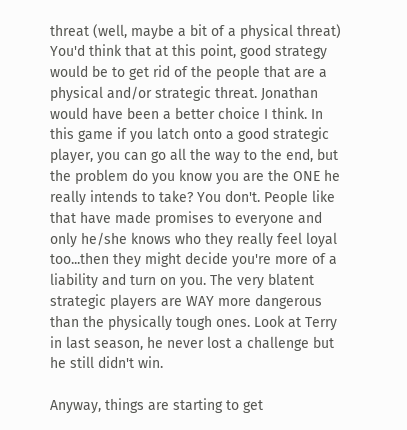threat (well, maybe a bit of a physical threat) You'd think that at this point, good strategy would be to get rid of the people that are a physical and/or strategic threat. Jonathan would have been a better choice I think. In this game if you latch onto a good strategic player, you can go all the way to the end, but the problem do you know you are the ONE he really intends to take? You don't. People like that have made promises to everyone and only he/she knows who they really feel loyal too...then they might decide you're more of a liability and turn on you. The very blatent strategic players are WAY more dangerous than the physically tough ones. Look at Terry in last season, he never lost a challenge but he still didn't win.

Anyway, things are starting to get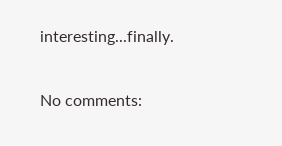interesting...finally.

No comments: